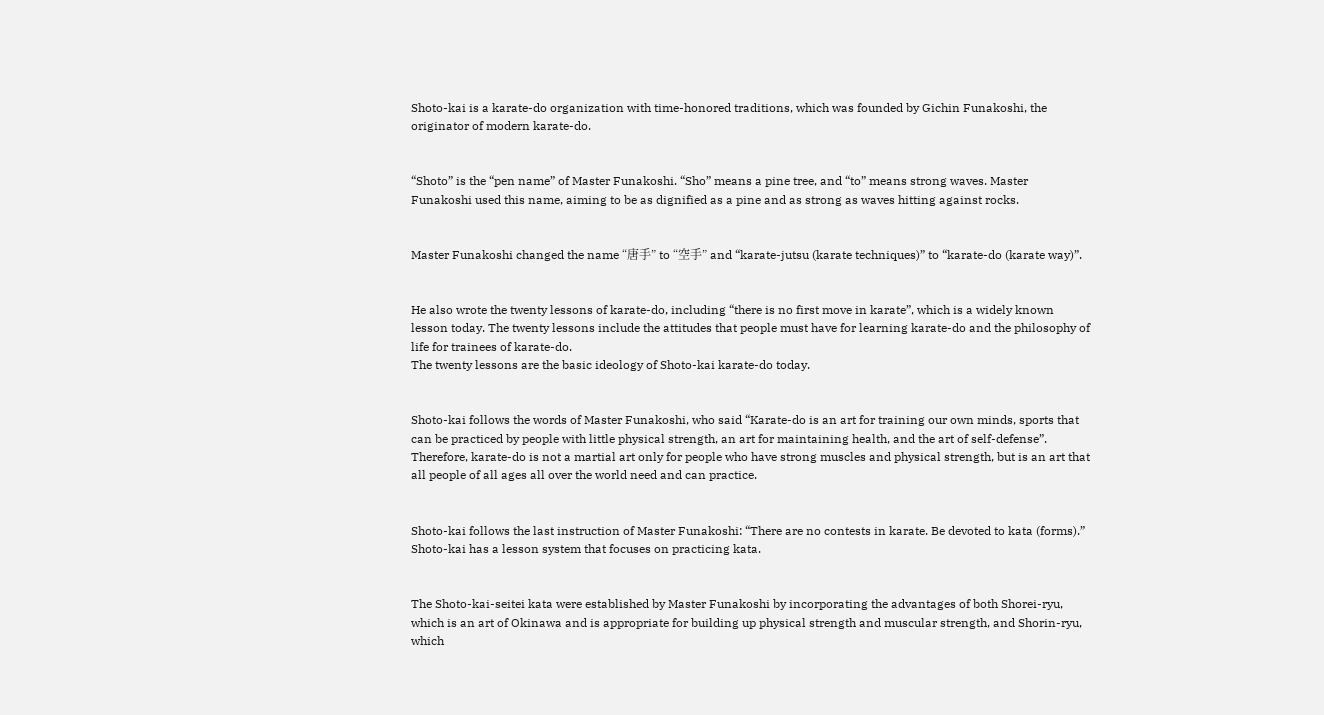Shoto-kai is a karate-do organization with time-honored traditions, which was founded by Gichin Funakoshi, the originator of modern karate-do.


“Shoto” is the “pen name” of Master Funakoshi. “Sho” means a pine tree, and “to” means strong waves. Master Funakoshi used this name, aiming to be as dignified as a pine and as strong as waves hitting against rocks.


Master Funakoshi changed the name “唐手” to “空手” and “karate-jutsu (karate techniques)” to “karate-do (karate way)”.


He also wrote the twenty lessons of karate-do, including “there is no first move in karate”, which is a widely known lesson today. The twenty lessons include the attitudes that people must have for learning karate-do and the philosophy of life for trainees of karate-do.
The twenty lessons are the basic ideology of Shoto-kai karate-do today.


Shoto-kai follows the words of Master Funakoshi, who said “Karate-do is an art for training our own minds, sports that can be practiced by people with little physical strength, an art for maintaining health, and the art of self-defense”.
Therefore, karate-do is not a martial art only for people who have strong muscles and physical strength, but is an art that all people of all ages all over the world need and can practice.


Shoto-kai follows the last instruction of Master Funakoshi: “There are no contests in karate. Be devoted to kata (forms).” Shoto-kai has a lesson system that focuses on practicing kata.


The Shoto-kai-seitei kata were established by Master Funakoshi by incorporating the advantages of both Shorei-ryu, which is an art of Okinawa and is appropriate for building up physical strength and muscular strength, and Shorin-ryu, which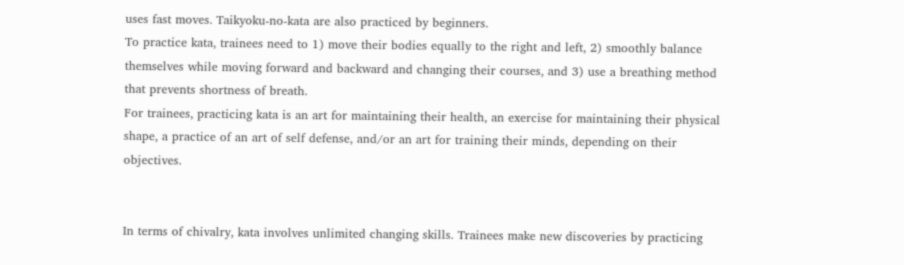uses fast moves. Taikyoku-no-kata are also practiced by beginners.
To practice kata, trainees need to 1) move their bodies equally to the right and left, 2) smoothly balance themselves while moving forward and backward and changing their courses, and 3) use a breathing method that prevents shortness of breath.
For trainees, practicing kata is an art for maintaining their health, an exercise for maintaining their physical shape, a practice of an art of self defense, and/or an art for training their minds, depending on their objectives.


In terms of chivalry, kata involves unlimited changing skills. Trainees make new discoveries by practicing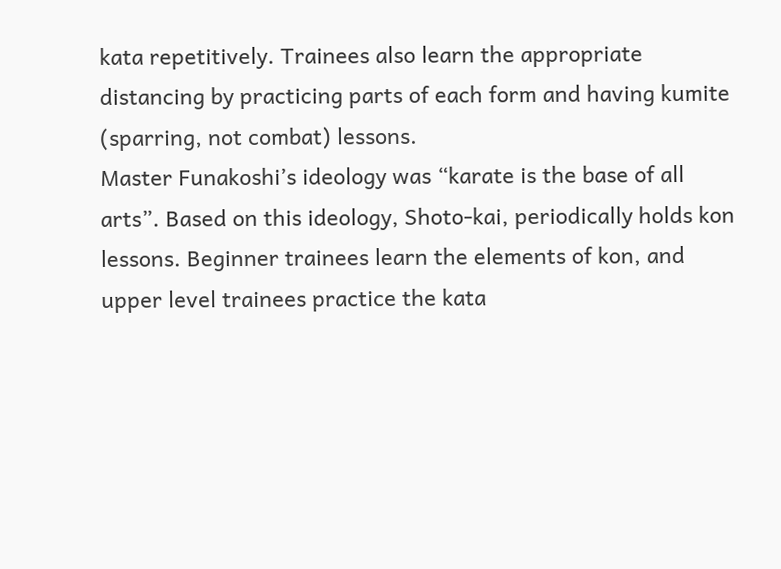kata repetitively. Trainees also learn the appropriate distancing by practicing parts of each form and having kumite (sparring, not combat) lessons.
Master Funakoshi’s ideology was “karate is the base of all arts”. Based on this ideology, Shoto-kai, periodically holds kon lessons. Beginner trainees learn the elements of kon, and upper level trainees practice the kata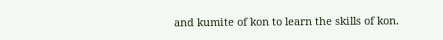and kumite of kon to learn the skills of kon.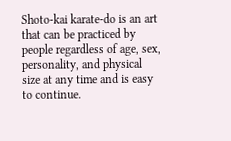Shoto-kai karate-do is an art that can be practiced by people regardless of age, sex, personality, and physical size at any time and is easy to continue.